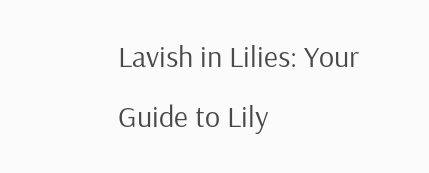Lavish in Lilies: Your Guide to Lily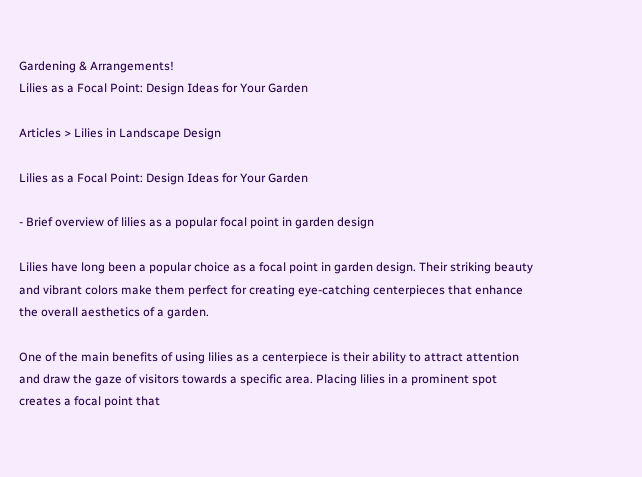Gardening & Arrangements!
Lilies as a Focal Point: Design Ideas for Your Garden

Articles > Lilies in Landscape Design

Lilies as a Focal Point: Design Ideas for Your Garden

- Brief overview of lilies as a popular focal point in garden design

Lilies have long been a popular choice as a focal point in garden design. Their striking beauty and vibrant colors make them perfect for creating eye-catching centerpieces that enhance the overall aesthetics of a garden.

One of the main benefits of using lilies as a centerpiece is their ability to attract attention and draw the gaze of visitors towards a specific area. Placing lilies in a prominent spot creates a focal point that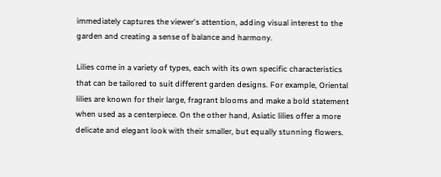immediately captures the viewer's attention, adding visual interest to the garden and creating a sense of balance and harmony.

Lilies come in a variety of types, each with its own specific characteristics that can be tailored to suit different garden designs. For example, Oriental lilies are known for their large, fragrant blooms and make a bold statement when used as a centerpiece. On the other hand, Asiatic lilies offer a more delicate and elegant look with their smaller, but equally stunning flowers.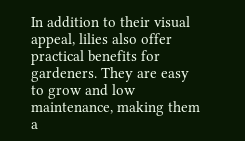In addition to their visual appeal, lilies also offer practical benefits for gardeners. They are easy to grow and low maintenance, making them a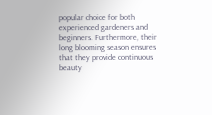popular choice for both experienced gardeners and beginners. Furthermore, their long blooming season ensures that they provide continuous beauty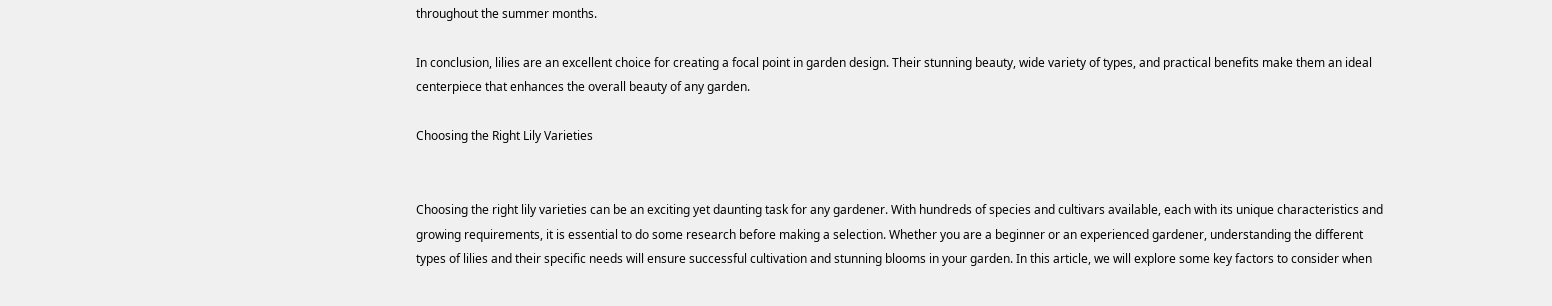throughout the summer months.

In conclusion, lilies are an excellent choice for creating a focal point in garden design. Their stunning beauty, wide variety of types, and practical benefits make them an ideal centerpiece that enhances the overall beauty of any garden.

Choosing the Right Lily Varieties


Choosing the right lily varieties can be an exciting yet daunting task for any gardener. With hundreds of species and cultivars available, each with its unique characteristics and growing requirements, it is essential to do some research before making a selection. Whether you are a beginner or an experienced gardener, understanding the different types of lilies and their specific needs will ensure successful cultivation and stunning blooms in your garden. In this article, we will explore some key factors to consider when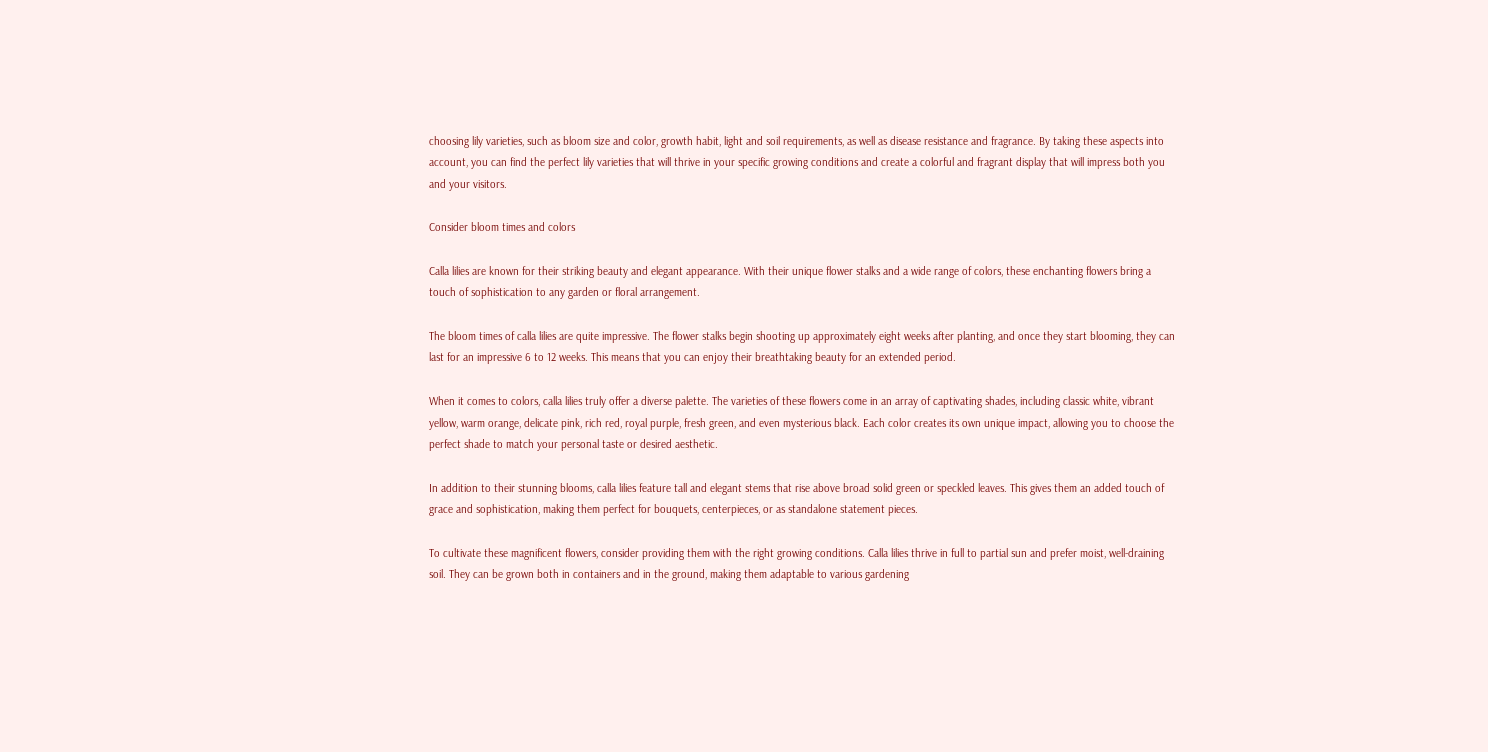choosing lily varieties, such as bloom size and color, growth habit, light and soil requirements, as well as disease resistance and fragrance. By taking these aspects into account, you can find the perfect lily varieties that will thrive in your specific growing conditions and create a colorful and fragrant display that will impress both you and your visitors.

Consider bloom times and colors

Calla lilies are known for their striking beauty and elegant appearance. With their unique flower stalks and a wide range of colors, these enchanting flowers bring a touch of sophistication to any garden or floral arrangement.

The bloom times of calla lilies are quite impressive. The flower stalks begin shooting up approximately eight weeks after planting, and once they start blooming, they can last for an impressive 6 to 12 weeks. This means that you can enjoy their breathtaking beauty for an extended period.

When it comes to colors, calla lilies truly offer a diverse palette. The varieties of these flowers come in an array of captivating shades, including classic white, vibrant yellow, warm orange, delicate pink, rich red, royal purple, fresh green, and even mysterious black. Each color creates its own unique impact, allowing you to choose the perfect shade to match your personal taste or desired aesthetic.

In addition to their stunning blooms, calla lilies feature tall and elegant stems that rise above broad solid green or speckled leaves. This gives them an added touch of grace and sophistication, making them perfect for bouquets, centerpieces, or as standalone statement pieces.

To cultivate these magnificent flowers, consider providing them with the right growing conditions. Calla lilies thrive in full to partial sun and prefer moist, well-draining soil. They can be grown both in containers and in the ground, making them adaptable to various gardening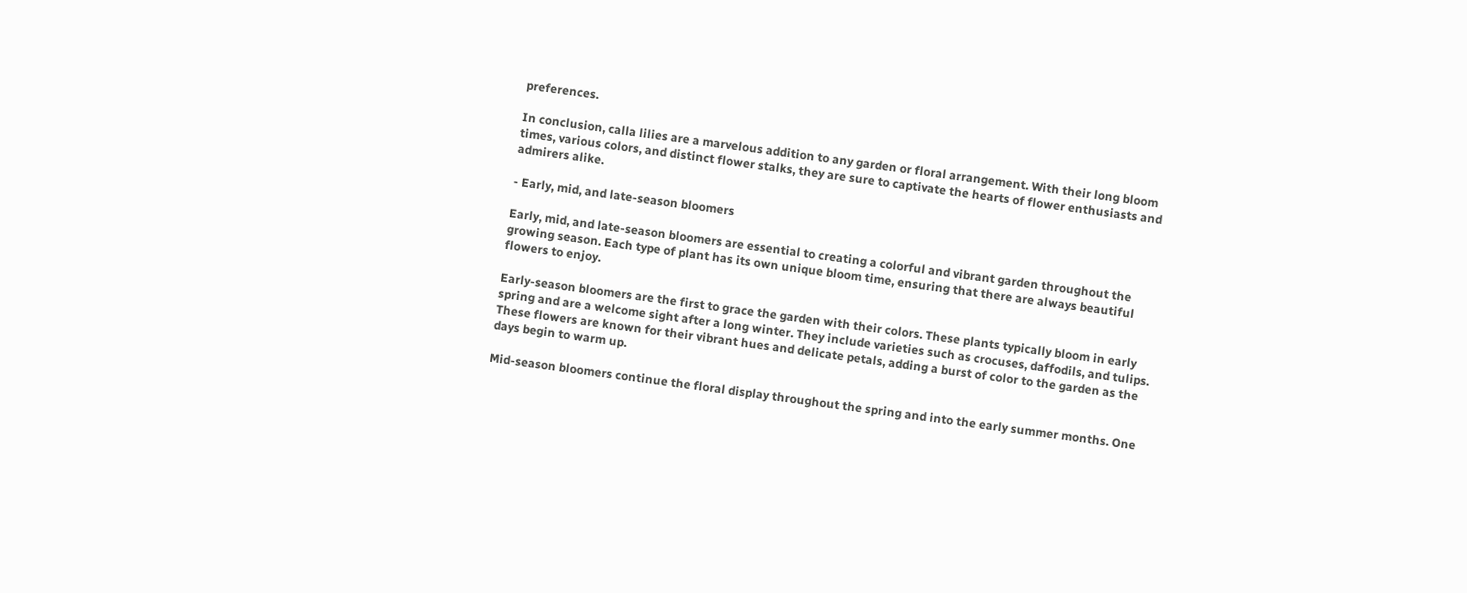preferences.

In conclusion, calla lilies are a marvelous addition to any garden or floral arrangement. With their long bloom times, various colors, and distinct flower stalks, they are sure to captivate the hearts of flower enthusiasts and admirers alike.

- Early, mid, and late-season bloomers

Early, mid, and late-season bloomers are essential to creating a colorful and vibrant garden throughout the growing season. Each type of plant has its own unique bloom time, ensuring that there are always beautiful flowers to enjoy.

Early-season bloomers are the first to grace the garden with their colors. These plants typically bloom in early spring and are a welcome sight after a long winter. They include varieties such as crocuses, daffodils, and tulips. These flowers are known for their vibrant hues and delicate petals, adding a burst of color to the garden as the days begin to warm up.

Mid-season bloomers continue the floral display throughout the spring and into the early summer months. One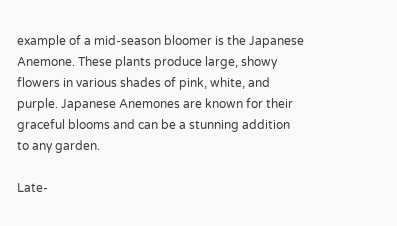example of a mid-season bloomer is the Japanese Anemone. These plants produce large, showy flowers in various shades of pink, white, and purple. Japanese Anemones are known for their graceful blooms and can be a stunning addition to any garden.

Late-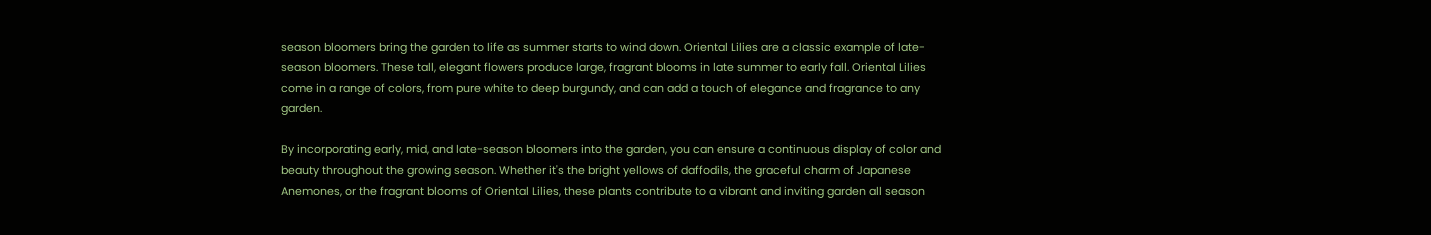season bloomers bring the garden to life as summer starts to wind down. Oriental Lilies are a classic example of late-season bloomers. These tall, elegant flowers produce large, fragrant blooms in late summer to early fall. Oriental Lilies come in a range of colors, from pure white to deep burgundy, and can add a touch of elegance and fragrance to any garden.

By incorporating early, mid, and late-season bloomers into the garden, you can ensure a continuous display of color and beauty throughout the growing season. Whether it's the bright yellows of daffodils, the graceful charm of Japanese Anemones, or the fragrant blooms of Oriental Lilies, these plants contribute to a vibrant and inviting garden all season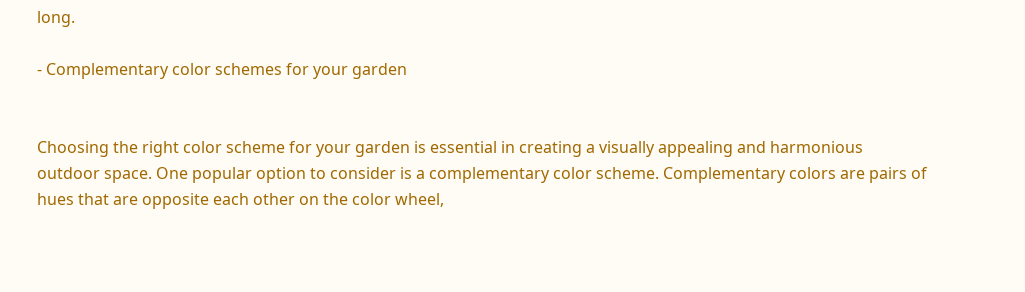long.

- Complementary color schemes for your garden


Choosing the right color scheme for your garden is essential in creating a visually appealing and harmonious outdoor space. One popular option to consider is a complementary color scheme. Complementary colors are pairs of hues that are opposite each other on the color wheel,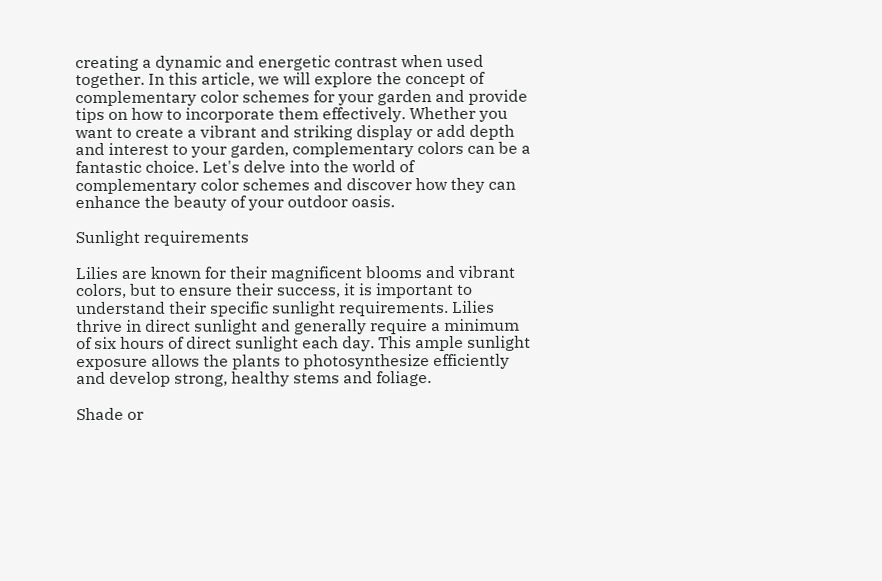creating a dynamic and energetic contrast when used together. In this article, we will explore the concept of complementary color schemes for your garden and provide tips on how to incorporate them effectively. Whether you want to create a vibrant and striking display or add depth and interest to your garden, complementary colors can be a fantastic choice. Let's delve into the world of complementary color schemes and discover how they can enhance the beauty of your outdoor oasis.

Sunlight requirements

Lilies are known for their magnificent blooms and vibrant colors, but to ensure their success, it is important to understand their specific sunlight requirements. Lilies thrive in direct sunlight and generally require a minimum of six hours of direct sunlight each day. This ample sunlight exposure allows the plants to photosynthesize efficiently and develop strong, healthy stems and foliage.

Shade or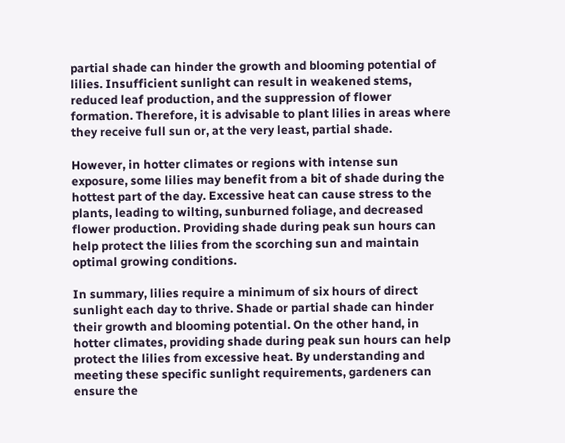partial shade can hinder the growth and blooming potential of lilies. Insufficient sunlight can result in weakened stems, reduced leaf production, and the suppression of flower formation. Therefore, it is advisable to plant lilies in areas where they receive full sun or, at the very least, partial shade.

However, in hotter climates or regions with intense sun exposure, some lilies may benefit from a bit of shade during the hottest part of the day. Excessive heat can cause stress to the plants, leading to wilting, sunburned foliage, and decreased flower production. Providing shade during peak sun hours can help protect the lilies from the scorching sun and maintain optimal growing conditions.

In summary, lilies require a minimum of six hours of direct sunlight each day to thrive. Shade or partial shade can hinder their growth and blooming potential. On the other hand, in hotter climates, providing shade during peak sun hours can help protect the lilies from excessive heat. By understanding and meeting these specific sunlight requirements, gardeners can ensure the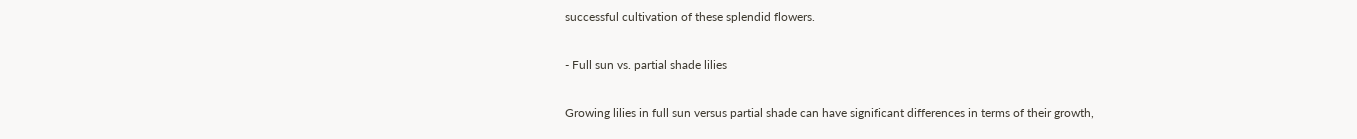successful cultivation of these splendid flowers.

- Full sun vs. partial shade lilies

Growing lilies in full sun versus partial shade can have significant differences in terms of their growth,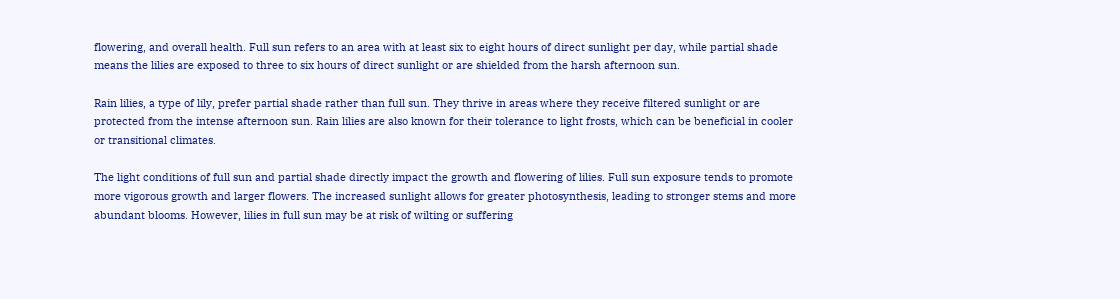flowering, and overall health. Full sun refers to an area with at least six to eight hours of direct sunlight per day, while partial shade means the lilies are exposed to three to six hours of direct sunlight or are shielded from the harsh afternoon sun.

Rain lilies, a type of lily, prefer partial shade rather than full sun. They thrive in areas where they receive filtered sunlight or are protected from the intense afternoon sun. Rain lilies are also known for their tolerance to light frosts, which can be beneficial in cooler or transitional climates.

The light conditions of full sun and partial shade directly impact the growth and flowering of lilies. Full sun exposure tends to promote more vigorous growth and larger flowers. The increased sunlight allows for greater photosynthesis, leading to stronger stems and more abundant blooms. However, lilies in full sun may be at risk of wilting or suffering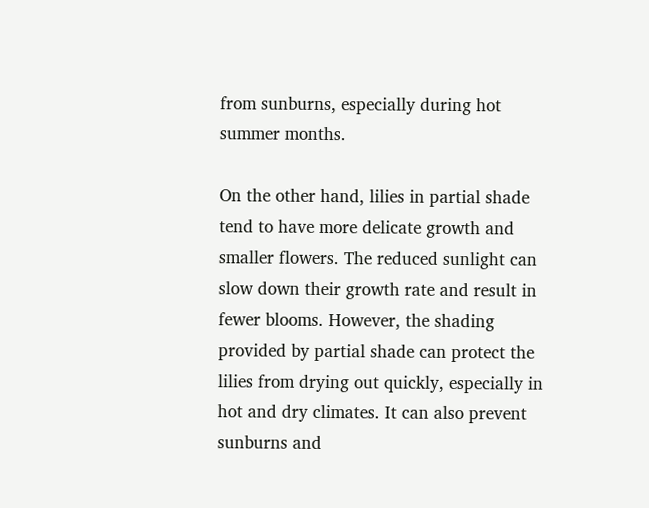from sunburns, especially during hot summer months.

On the other hand, lilies in partial shade tend to have more delicate growth and smaller flowers. The reduced sunlight can slow down their growth rate and result in fewer blooms. However, the shading provided by partial shade can protect the lilies from drying out quickly, especially in hot and dry climates. It can also prevent sunburns and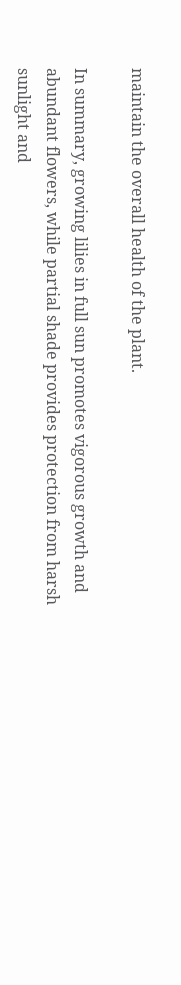maintain the overall health of the plant.

In summary, growing lilies in full sun promotes vigorous growth and abundant flowers, while partial shade provides protection from harsh sunlight and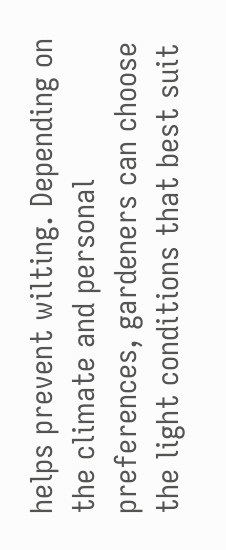helps prevent wilting. Depending on the climate and personal preferences, gardeners can choose the light conditions that best suit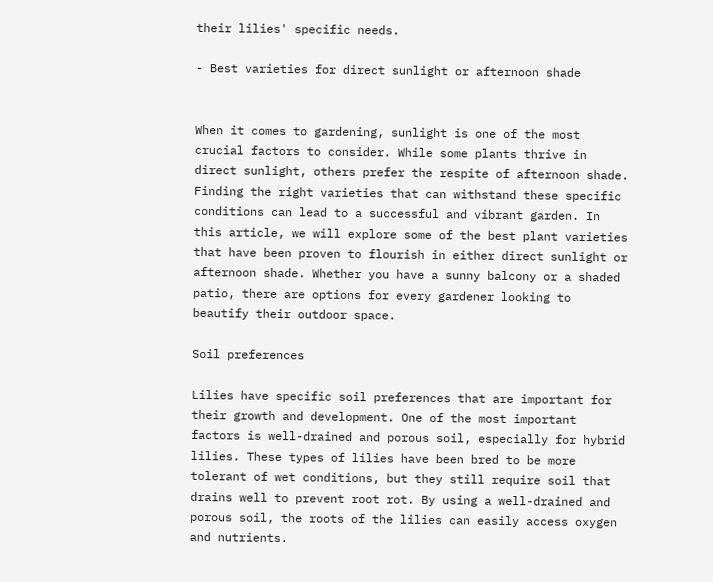their lilies' specific needs.

- Best varieties for direct sunlight or afternoon shade


When it comes to gardening, sunlight is one of the most crucial factors to consider. While some plants thrive in direct sunlight, others prefer the respite of afternoon shade. Finding the right varieties that can withstand these specific conditions can lead to a successful and vibrant garden. In this article, we will explore some of the best plant varieties that have been proven to flourish in either direct sunlight or afternoon shade. Whether you have a sunny balcony or a shaded patio, there are options for every gardener looking to beautify their outdoor space.

Soil preferences

Lilies have specific soil preferences that are important for their growth and development. One of the most important factors is well-drained and porous soil, especially for hybrid lilies. These types of lilies have been bred to be more tolerant of wet conditions, but they still require soil that drains well to prevent root rot. By using a well-drained and porous soil, the roots of the lilies can easily access oxygen and nutrients.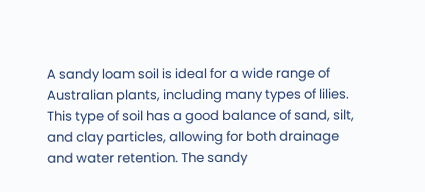A sandy loam soil is ideal for a wide range of Australian plants, including many types of lilies. This type of soil has a good balance of sand, silt, and clay particles, allowing for both drainage and water retention. The sandy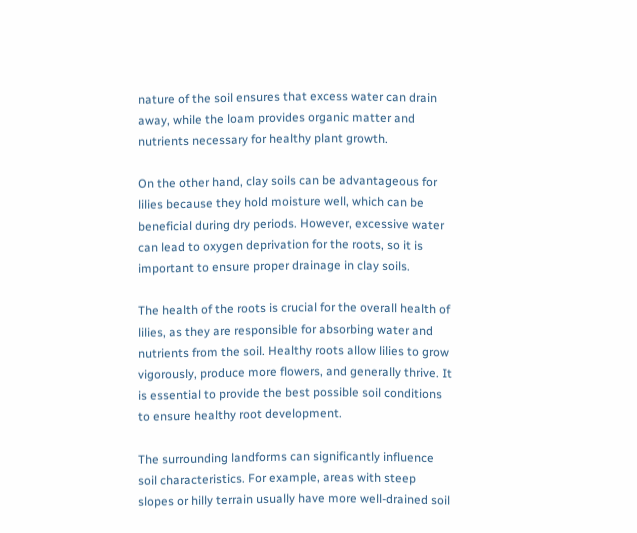nature of the soil ensures that excess water can drain away, while the loam provides organic matter and nutrients necessary for healthy plant growth.

On the other hand, clay soils can be advantageous for lilies because they hold moisture well, which can be beneficial during dry periods. However, excessive water can lead to oxygen deprivation for the roots, so it is important to ensure proper drainage in clay soils.

The health of the roots is crucial for the overall health of lilies, as they are responsible for absorbing water and nutrients from the soil. Healthy roots allow lilies to grow vigorously, produce more flowers, and generally thrive. It is essential to provide the best possible soil conditions to ensure healthy root development.

The surrounding landforms can significantly influence soil characteristics. For example, areas with steep slopes or hilly terrain usually have more well-drained soil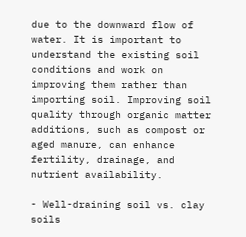due to the downward flow of water. It is important to understand the existing soil conditions and work on improving them rather than importing soil. Improving soil quality through organic matter additions, such as compost or aged manure, can enhance fertility, drainage, and nutrient availability.

- Well-draining soil vs. clay soils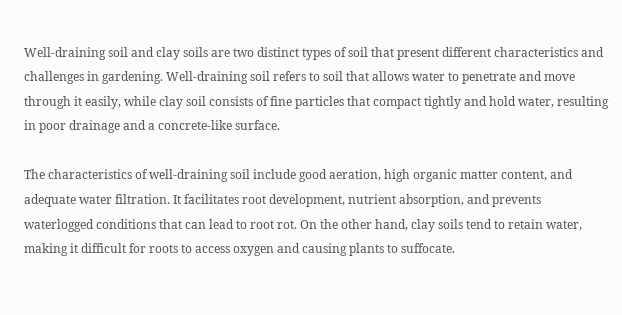Well-draining soil and clay soils are two distinct types of soil that present different characteristics and challenges in gardening. Well-draining soil refers to soil that allows water to penetrate and move through it easily, while clay soil consists of fine particles that compact tightly and hold water, resulting in poor drainage and a concrete-like surface.

The characteristics of well-draining soil include good aeration, high organic matter content, and adequate water filtration. It facilitates root development, nutrient absorption, and prevents waterlogged conditions that can lead to root rot. On the other hand, clay soils tend to retain water, making it difficult for roots to access oxygen and causing plants to suffocate.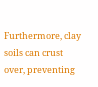Furthermore, clay soils can crust over, preventing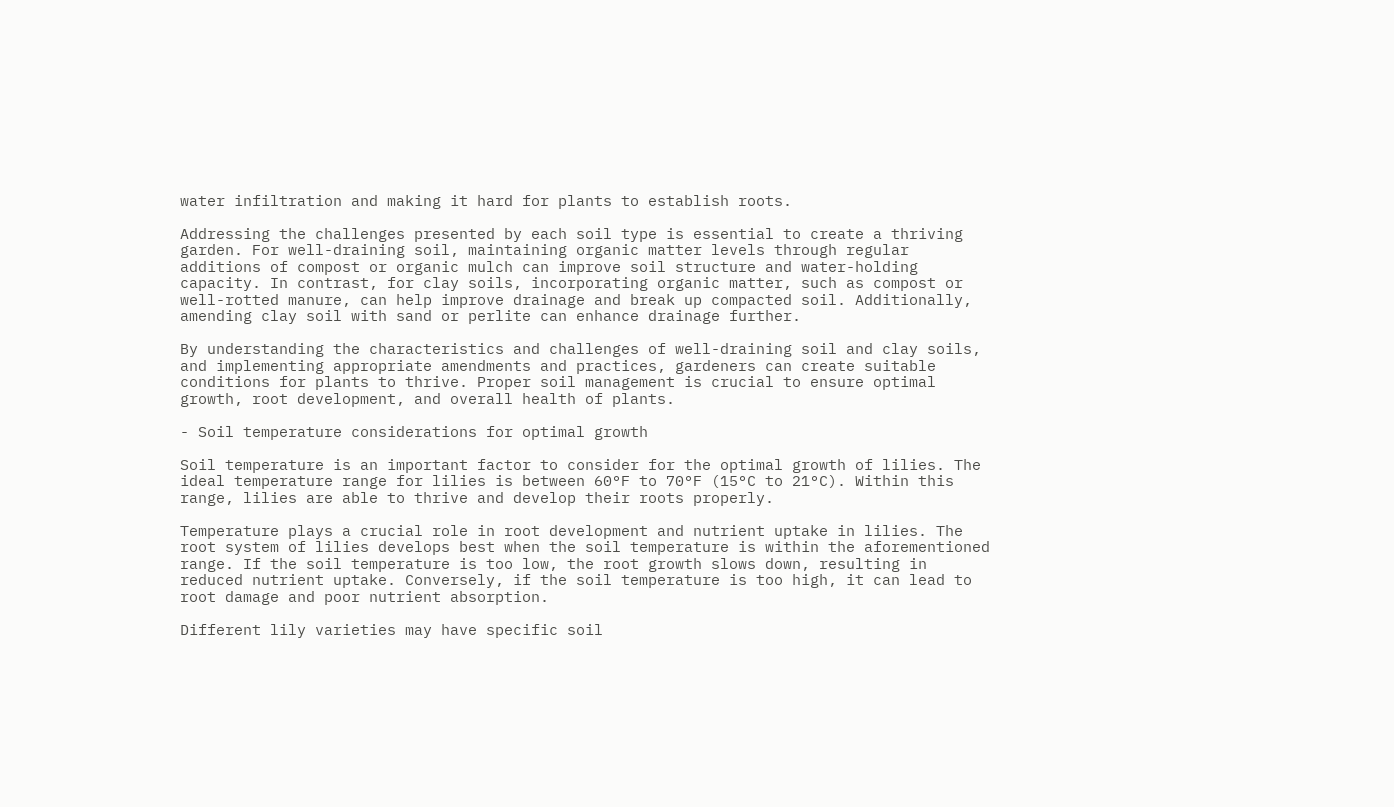water infiltration and making it hard for plants to establish roots.

Addressing the challenges presented by each soil type is essential to create a thriving garden. For well-draining soil, maintaining organic matter levels through regular additions of compost or organic mulch can improve soil structure and water-holding capacity. In contrast, for clay soils, incorporating organic matter, such as compost or well-rotted manure, can help improve drainage and break up compacted soil. Additionally, amending clay soil with sand or perlite can enhance drainage further.

By understanding the characteristics and challenges of well-draining soil and clay soils, and implementing appropriate amendments and practices, gardeners can create suitable conditions for plants to thrive. Proper soil management is crucial to ensure optimal growth, root development, and overall health of plants.

- Soil temperature considerations for optimal growth

Soil temperature is an important factor to consider for the optimal growth of lilies. The ideal temperature range for lilies is between 60°F to 70°F (15°C to 21°C). Within this range, lilies are able to thrive and develop their roots properly.

Temperature plays a crucial role in root development and nutrient uptake in lilies. The root system of lilies develops best when the soil temperature is within the aforementioned range. If the soil temperature is too low, the root growth slows down, resulting in reduced nutrient uptake. Conversely, if the soil temperature is too high, it can lead to root damage and poor nutrient absorption.

Different lily varieties may have specific soil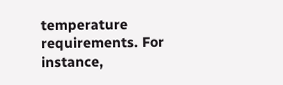temperature requirements. For instance,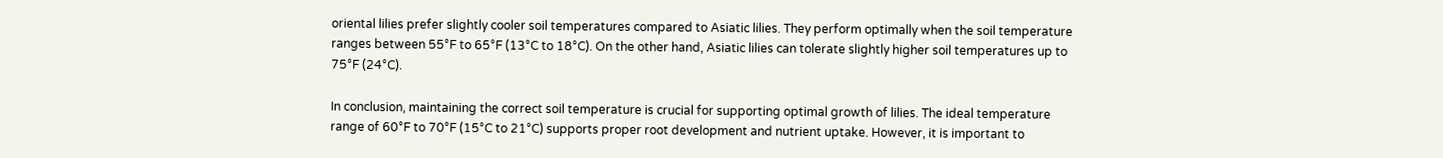oriental lilies prefer slightly cooler soil temperatures compared to Asiatic lilies. They perform optimally when the soil temperature ranges between 55°F to 65°F (13°C to 18°C). On the other hand, Asiatic lilies can tolerate slightly higher soil temperatures up to 75°F (24°C).

In conclusion, maintaining the correct soil temperature is crucial for supporting optimal growth of lilies. The ideal temperature range of 60°F to 70°F (15°C to 21°C) supports proper root development and nutrient uptake. However, it is important to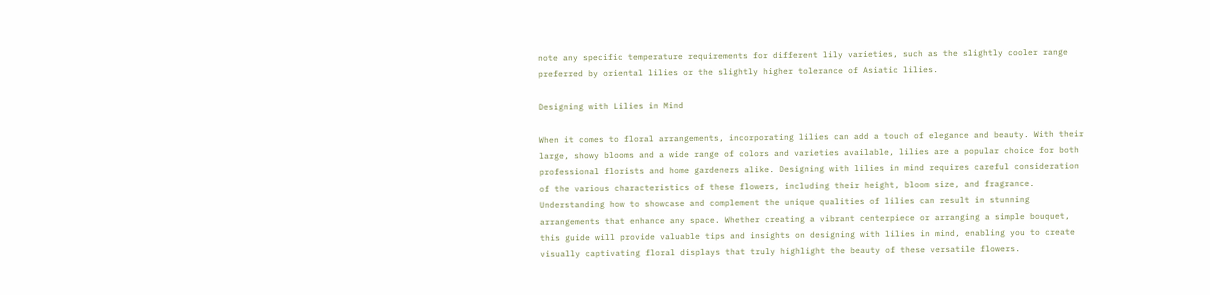note any specific temperature requirements for different lily varieties, such as the slightly cooler range preferred by oriental lilies or the slightly higher tolerance of Asiatic lilies.

Designing with Lilies in Mind

When it comes to floral arrangements, incorporating lilies can add a touch of elegance and beauty. With their large, showy blooms and a wide range of colors and varieties available, lilies are a popular choice for both professional florists and home gardeners alike. Designing with lilies in mind requires careful consideration of the various characteristics of these flowers, including their height, bloom size, and fragrance. Understanding how to showcase and complement the unique qualities of lilies can result in stunning arrangements that enhance any space. Whether creating a vibrant centerpiece or arranging a simple bouquet, this guide will provide valuable tips and insights on designing with lilies in mind, enabling you to create visually captivating floral displays that truly highlight the beauty of these versatile flowers.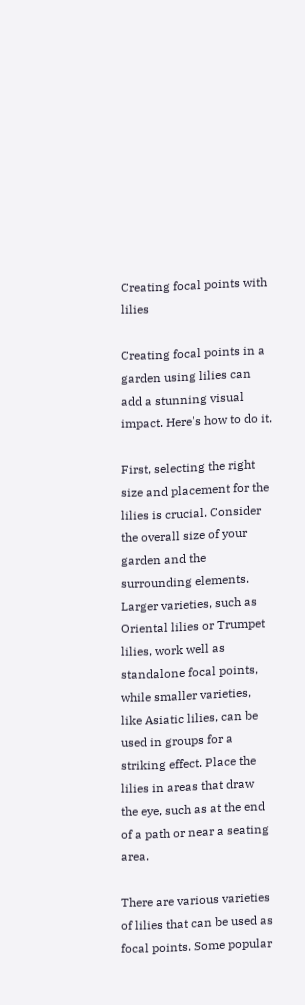Creating focal points with lilies

Creating focal points in a garden using lilies can add a stunning visual impact. Here's how to do it.

First, selecting the right size and placement for the lilies is crucial. Consider the overall size of your garden and the surrounding elements. Larger varieties, such as Oriental lilies or Trumpet lilies, work well as standalone focal points, while smaller varieties, like Asiatic lilies, can be used in groups for a striking effect. Place the lilies in areas that draw the eye, such as at the end of a path or near a seating area.

There are various varieties of lilies that can be used as focal points. Some popular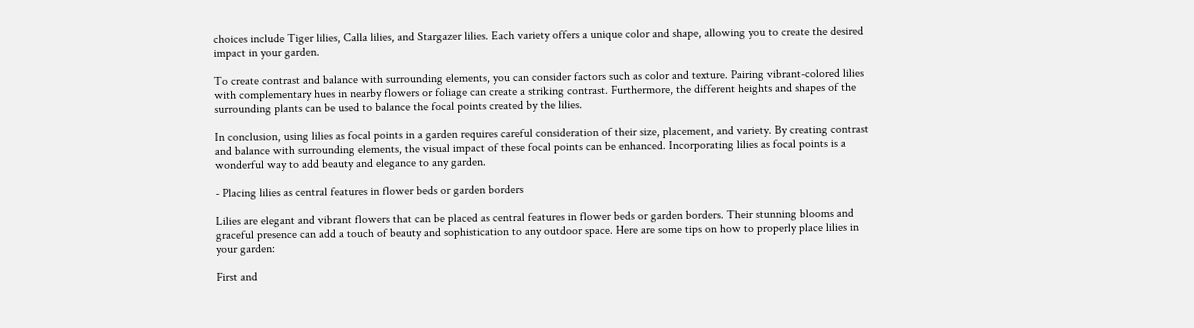choices include Tiger lilies, Calla lilies, and Stargazer lilies. Each variety offers a unique color and shape, allowing you to create the desired impact in your garden.

To create contrast and balance with surrounding elements, you can consider factors such as color and texture. Pairing vibrant-colored lilies with complementary hues in nearby flowers or foliage can create a striking contrast. Furthermore, the different heights and shapes of the surrounding plants can be used to balance the focal points created by the lilies.

In conclusion, using lilies as focal points in a garden requires careful consideration of their size, placement, and variety. By creating contrast and balance with surrounding elements, the visual impact of these focal points can be enhanced. Incorporating lilies as focal points is a wonderful way to add beauty and elegance to any garden.

- Placing lilies as central features in flower beds or garden borders

Lilies are elegant and vibrant flowers that can be placed as central features in flower beds or garden borders. Their stunning blooms and graceful presence can add a touch of beauty and sophistication to any outdoor space. Here are some tips on how to properly place lilies in your garden:

First and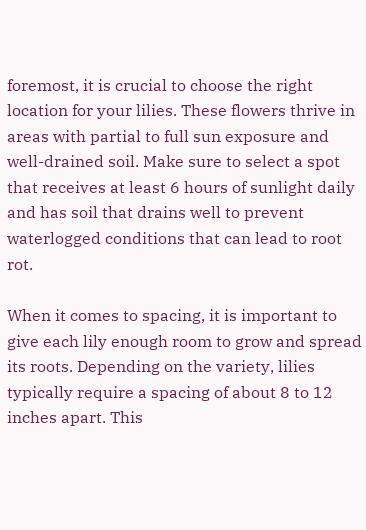foremost, it is crucial to choose the right location for your lilies. These flowers thrive in areas with partial to full sun exposure and well-drained soil. Make sure to select a spot that receives at least 6 hours of sunlight daily and has soil that drains well to prevent waterlogged conditions that can lead to root rot.

When it comes to spacing, it is important to give each lily enough room to grow and spread its roots. Depending on the variety, lilies typically require a spacing of about 8 to 12 inches apart. This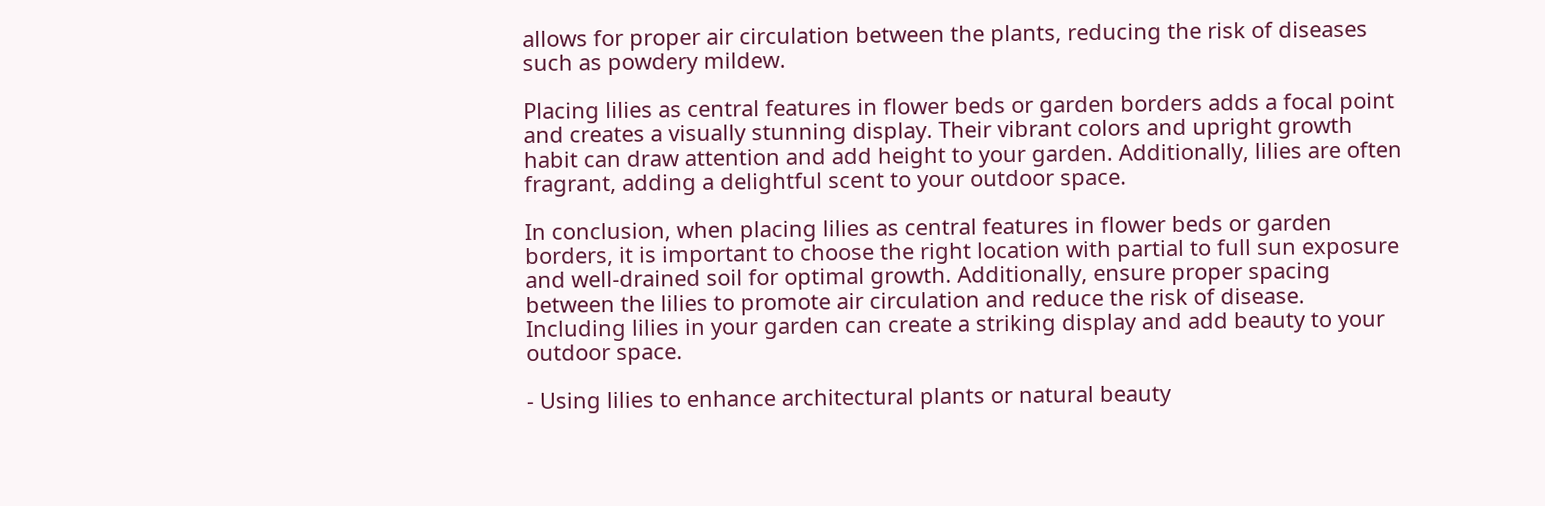allows for proper air circulation between the plants, reducing the risk of diseases such as powdery mildew.

Placing lilies as central features in flower beds or garden borders adds a focal point and creates a visually stunning display. Their vibrant colors and upright growth habit can draw attention and add height to your garden. Additionally, lilies are often fragrant, adding a delightful scent to your outdoor space.

In conclusion, when placing lilies as central features in flower beds or garden borders, it is important to choose the right location with partial to full sun exposure and well-drained soil for optimal growth. Additionally, ensure proper spacing between the lilies to promote air circulation and reduce the risk of disease. Including lilies in your garden can create a striking display and add beauty to your outdoor space.

- Using lilies to enhance architectural plants or natural beauty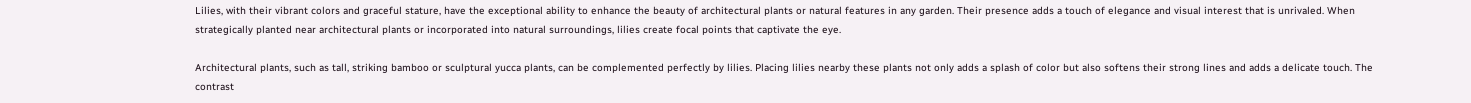Lilies, with their vibrant colors and graceful stature, have the exceptional ability to enhance the beauty of architectural plants or natural features in any garden. Their presence adds a touch of elegance and visual interest that is unrivaled. When strategically planted near architectural plants or incorporated into natural surroundings, lilies create focal points that captivate the eye.

Architectural plants, such as tall, striking bamboo or sculptural yucca plants, can be complemented perfectly by lilies. Placing lilies nearby these plants not only adds a splash of color but also softens their strong lines and adds a delicate touch. The contrast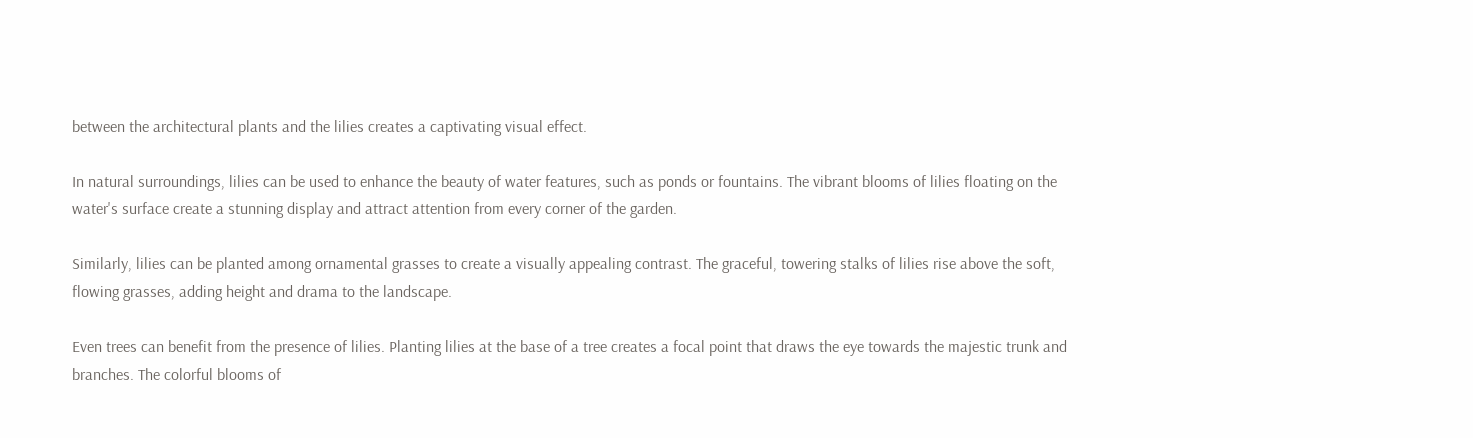between the architectural plants and the lilies creates a captivating visual effect.

In natural surroundings, lilies can be used to enhance the beauty of water features, such as ponds or fountains. The vibrant blooms of lilies floating on the water's surface create a stunning display and attract attention from every corner of the garden.

Similarly, lilies can be planted among ornamental grasses to create a visually appealing contrast. The graceful, towering stalks of lilies rise above the soft, flowing grasses, adding height and drama to the landscape.

Even trees can benefit from the presence of lilies. Planting lilies at the base of a tree creates a focal point that draws the eye towards the majestic trunk and branches. The colorful blooms of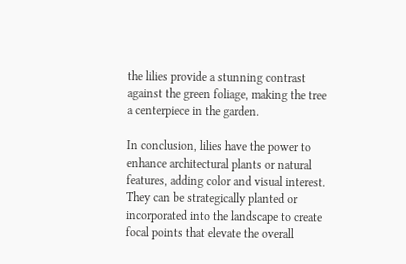the lilies provide a stunning contrast against the green foliage, making the tree a centerpiece in the garden.

In conclusion, lilies have the power to enhance architectural plants or natural features, adding color and visual interest. They can be strategically planted or incorporated into the landscape to create focal points that elevate the overall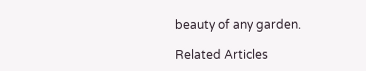beauty of any garden.

Related Articles